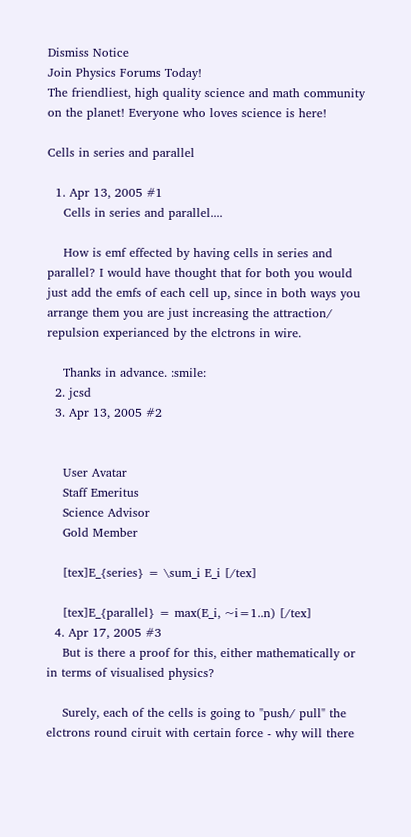Dismiss Notice
Join Physics Forums Today!
The friendliest, high quality science and math community on the planet! Everyone who loves science is here!

Cells in series and parallel

  1. Apr 13, 2005 #1
    Cells in series and parallel....

    How is emf effected by having cells in series and parallel? I would have thought that for both you would just add the emfs of each cell up, since in both ways you arrange them you are just increasing the attraction/ repulsion experianced by the elctrons in wire.

    Thanks in advance. :smile:
  2. jcsd
  3. Apr 13, 2005 #2


    User Avatar
    Staff Emeritus
    Science Advisor
    Gold Member

    [tex]E_{series} = \sum_i E_i [/tex]

    [tex]E_{parallel} = max(E_i, ~i=1..n) [/tex]
  4. Apr 17, 2005 #3
    But is there a proof for this, either mathematically or in terms of visualised physics?

    Surely, each of the cells is going to "push/ pull" the elctrons round ciruit with certain force - why will there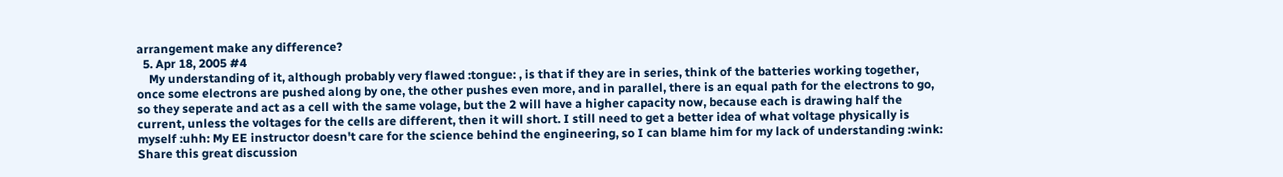arrangement make any difference?
  5. Apr 18, 2005 #4
    My understanding of it, although probably very flawed :tongue: , is that if they are in series, think of the batteries working together, once some electrons are pushed along by one, the other pushes even more, and in parallel, there is an equal path for the electrons to go, so they seperate and act as a cell with the same volage, but the 2 will have a higher capacity now, because each is drawing half the current, unless the voltages for the cells are different, then it will short. I still need to get a better idea of what voltage physically is myself :uhh: My EE instructor doesn't care for the science behind the engineering, so I can blame him for my lack of understanding :wink:
Share this great discussion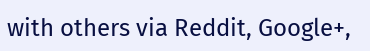with others via Reddit, Google+,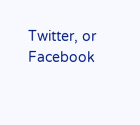Twitter, or Facebook